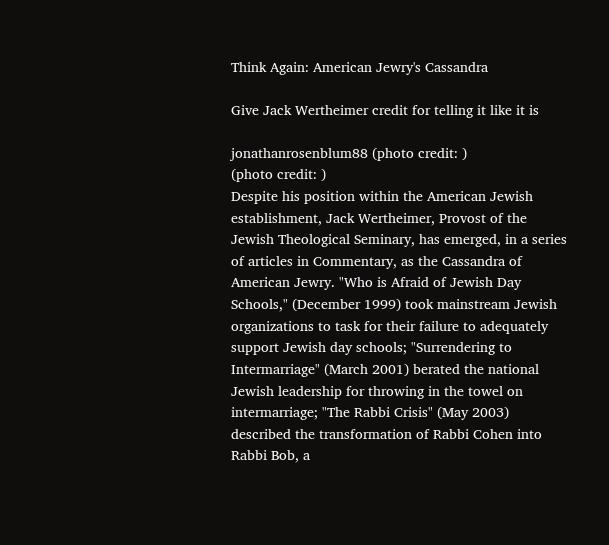Think Again: American Jewry's Cassandra

Give Jack Wertheimer credit for telling it like it is

jonathanrosenblum88 (photo credit: )
(photo credit: )
Despite his position within the American Jewish establishment, Jack Wertheimer, Provost of the Jewish Theological Seminary, has emerged, in a series of articles in Commentary, as the Cassandra of American Jewry. "Who is Afraid of Jewish Day Schools," (December 1999) took mainstream Jewish organizations to task for their failure to adequately support Jewish day schools; "Surrendering to Intermarriage" (March 2001) berated the national Jewish leadership for throwing in the towel on intermarriage; "The Rabbi Crisis" (May 2003) described the transformation of Rabbi Cohen into Rabbi Bob, a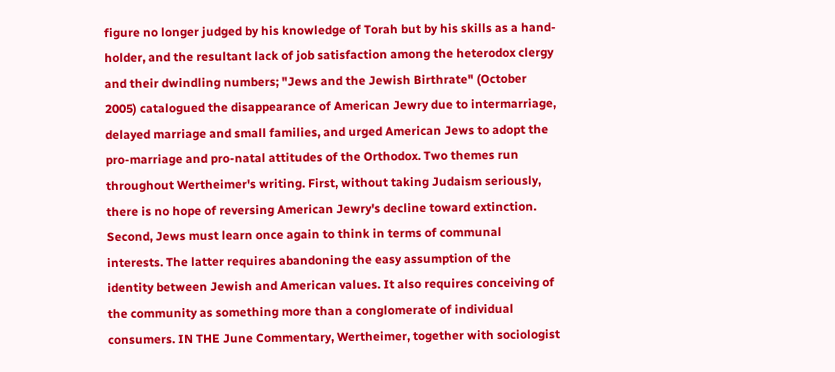figure no longer judged by his knowledge of Torah but by his skills as a hand-holder, and the resultant lack of job satisfaction among the heterodox clergy and their dwindling numbers; "Jews and the Jewish Birthrate" (October 2005) catalogued the disappearance of American Jewry due to intermarriage, delayed marriage and small families, and urged American Jews to adopt the pro-marriage and pro-natal attitudes of the Orthodox. Two themes run throughout Wertheimer's writing. First, without taking Judaism seriously, there is no hope of reversing American Jewry's decline toward extinction. Second, Jews must learn once again to think in terms of communal interests. The latter requires abandoning the easy assumption of the identity between Jewish and American values. It also requires conceiving of the community as something more than a conglomerate of individual consumers. IN THE June Commentary, Wertheimer, together with sociologist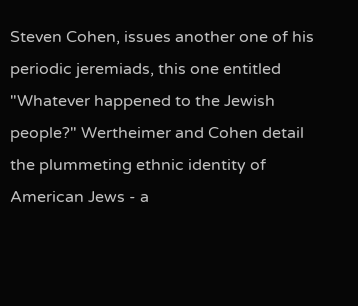Steven Cohen, issues another one of his periodic jeremiads, this one entitled "Whatever happened to the Jewish people?" Wertheimer and Cohen detail the plummeting ethnic identity of American Jews - a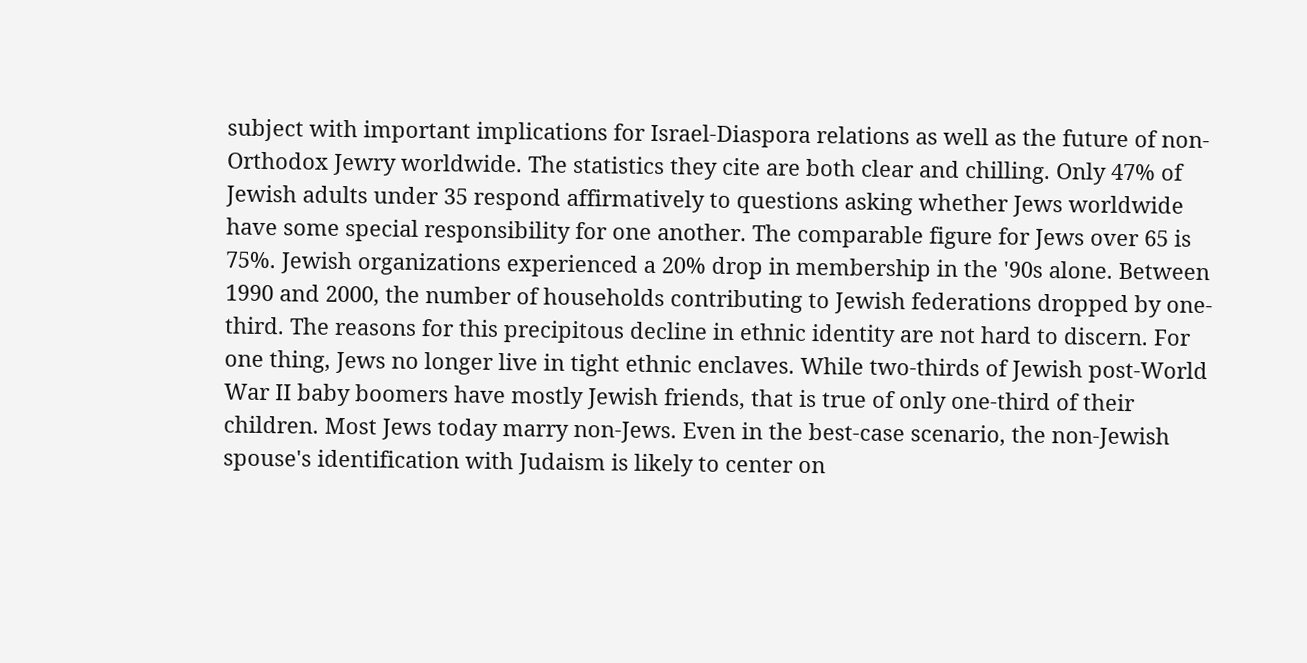subject with important implications for Israel-Diaspora relations as well as the future of non-Orthodox Jewry worldwide. The statistics they cite are both clear and chilling. Only 47% of Jewish adults under 35 respond affirmatively to questions asking whether Jews worldwide have some special responsibility for one another. The comparable figure for Jews over 65 is 75%. Jewish organizations experienced a 20% drop in membership in the '90s alone. Between 1990 and 2000, the number of households contributing to Jewish federations dropped by one-third. The reasons for this precipitous decline in ethnic identity are not hard to discern. For one thing, Jews no longer live in tight ethnic enclaves. While two-thirds of Jewish post-World War II baby boomers have mostly Jewish friends, that is true of only one-third of their children. Most Jews today marry non-Jews. Even in the best-case scenario, the non-Jewish spouse's identification with Judaism is likely to center on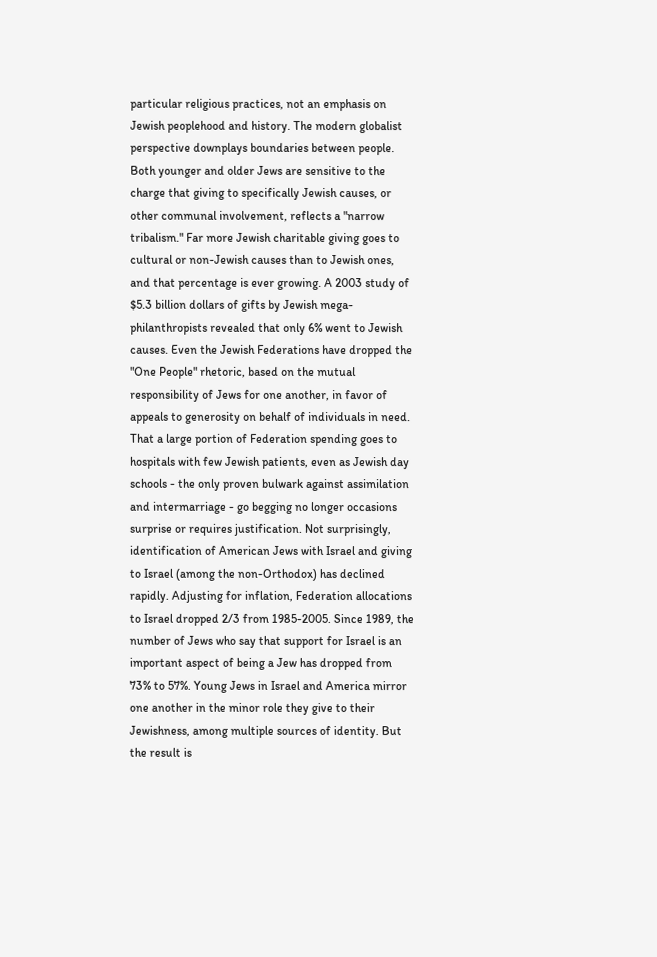particular religious practices, not an emphasis on Jewish peoplehood and history. The modern globalist perspective downplays boundaries between people. Both younger and older Jews are sensitive to the charge that giving to specifically Jewish causes, or other communal involvement, reflects a "narrow tribalism." Far more Jewish charitable giving goes to cultural or non-Jewish causes than to Jewish ones, and that percentage is ever growing. A 2003 study of $5.3 billion dollars of gifts by Jewish mega-philanthropists revealed that only 6% went to Jewish causes. Even the Jewish Federations have dropped the "One People" rhetoric, based on the mutual responsibility of Jews for one another, in favor of appeals to generosity on behalf of individuals in need. That a large portion of Federation spending goes to hospitals with few Jewish patients, even as Jewish day schools - the only proven bulwark against assimilation and intermarriage - go begging no longer occasions surprise or requires justification. Not surprisingly, identification of American Jews with Israel and giving to Israel (among the non-Orthodox) has declined rapidly. Adjusting for inflation, Federation allocations to Israel dropped 2/3 from 1985-2005. Since 1989, the number of Jews who say that support for Israel is an important aspect of being a Jew has dropped from 73% to 57%. Young Jews in Israel and America mirror one another in the minor role they give to their Jewishness, among multiple sources of identity. But the result is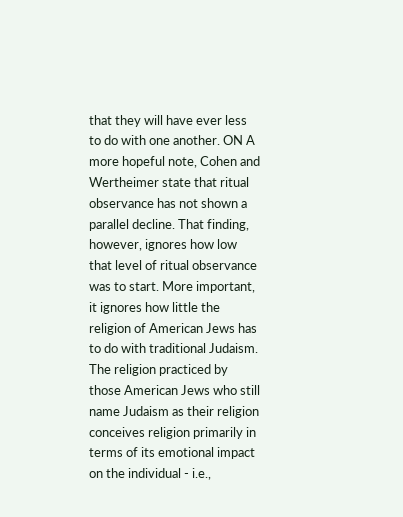that they will have ever less to do with one another. ON A more hopeful note, Cohen and Wertheimer state that ritual observance has not shown a parallel decline. That finding, however, ignores how low that level of ritual observance was to start. More important, it ignores how little the religion of American Jews has to do with traditional Judaism. The religion practiced by those American Jews who still name Judaism as their religion conceives religion primarily in terms of its emotional impact on the individual - i.e.,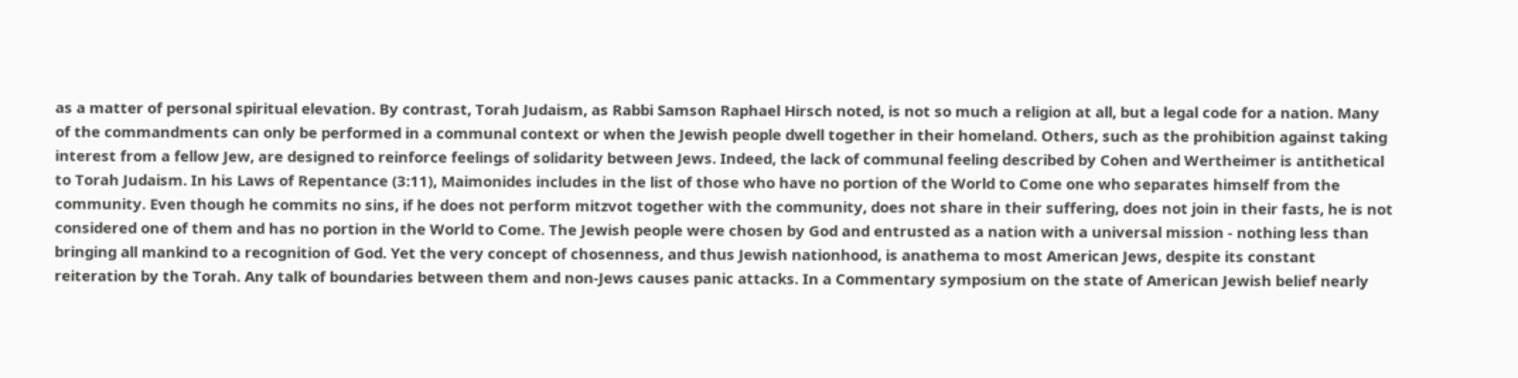as a matter of personal spiritual elevation. By contrast, Torah Judaism, as Rabbi Samson Raphael Hirsch noted, is not so much a religion at all, but a legal code for a nation. Many of the commandments can only be performed in a communal context or when the Jewish people dwell together in their homeland. Others, such as the prohibition against taking interest from a fellow Jew, are designed to reinforce feelings of solidarity between Jews. Indeed, the lack of communal feeling described by Cohen and Wertheimer is antithetical to Torah Judaism. In his Laws of Repentance (3:11), Maimonides includes in the list of those who have no portion of the World to Come one who separates himself from the community. Even though he commits no sins, if he does not perform mitzvot together with the community, does not share in their suffering, does not join in their fasts, he is not considered one of them and has no portion in the World to Come. The Jewish people were chosen by God and entrusted as a nation with a universal mission - nothing less than bringing all mankind to a recognition of God. Yet the very concept of chosenness, and thus Jewish nationhood, is anathema to most American Jews, despite its constant reiteration by the Torah. Any talk of boundaries between them and non-Jews causes panic attacks. In a Commentary symposium on the state of American Jewish belief nearly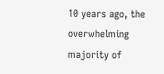10 years ago, the overwhelming majority of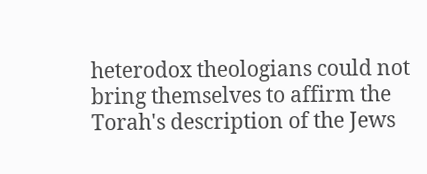heterodox theologians could not bring themselves to affirm the Torah's description of the Jews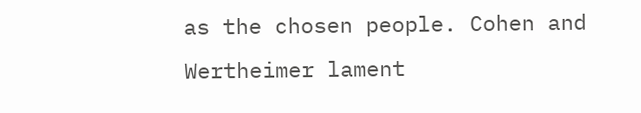as the chosen people. Cohen and Wertheimer lament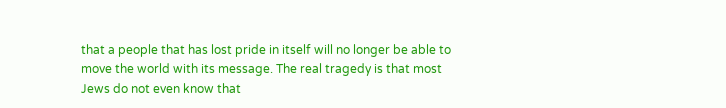that a people that has lost pride in itself will no longer be able to move the world with its message. The real tragedy is that most Jews do not even know that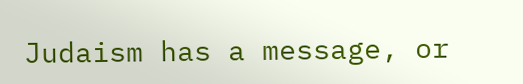Judaism has a message, or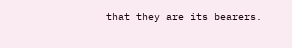that they are its bearers.